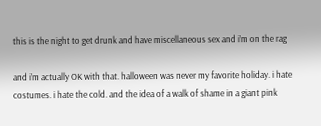this is the night to get drunk and have miscellaneous sex and i’m on the rag

and i’m actually OK with that. halloween was never my favorite holiday. i hate costumes. i hate the cold. and the idea of a walk of shame in a giant pink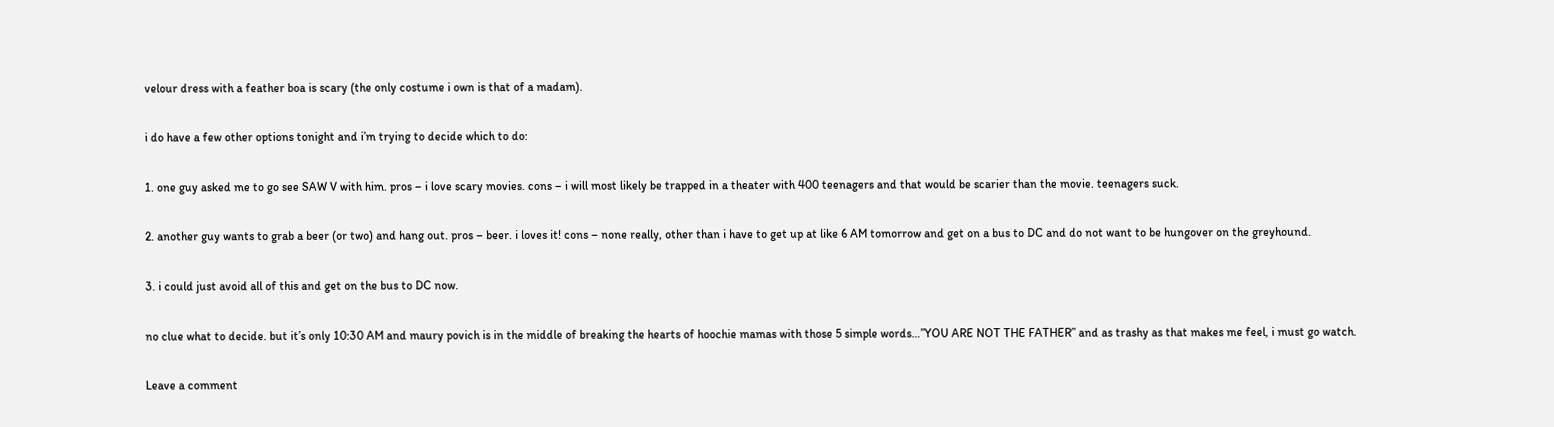velour dress with a feather boa is scary (the only costume i own is that of a madam).

i do have a few other options tonight and i’m trying to decide which to do:

1. one guy asked me to go see SAW V with him. pros – i love scary movies. cons – i will most likely be trapped in a theater with 400 teenagers and that would be scarier than the movie. teenagers suck.

2. another guy wants to grab a beer (or two) and hang out. pros – beer. i loves it! cons – none really, other than i have to get up at like 6 AM tomorrow and get on a bus to DC and do not want to be hungover on the greyhound.

3. i could just avoid all of this and get on the bus to DC now.

no clue what to decide. but it’s only 10:30 AM and maury povich is in the middle of breaking the hearts of hoochie mamas with those 5 simple words…”YOU ARE NOT THE FATHER” and as trashy as that makes me feel, i must go watch.

Leave a comment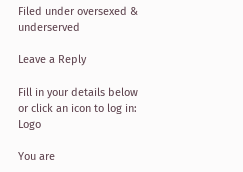Filed under oversexed & underserved

Leave a Reply

Fill in your details below or click an icon to log in: Logo

You are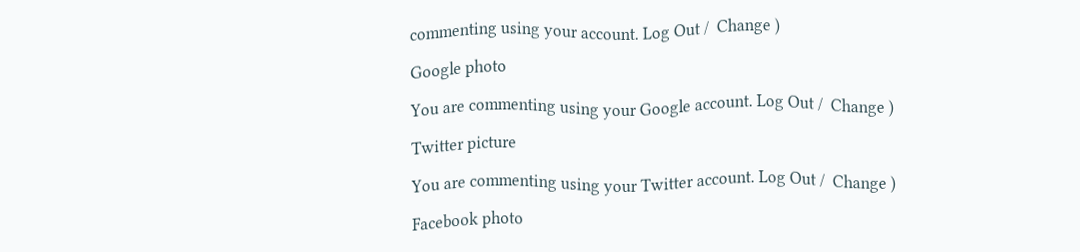commenting using your account. Log Out /  Change )

Google photo

You are commenting using your Google account. Log Out /  Change )

Twitter picture

You are commenting using your Twitter account. Log Out /  Change )

Facebook photo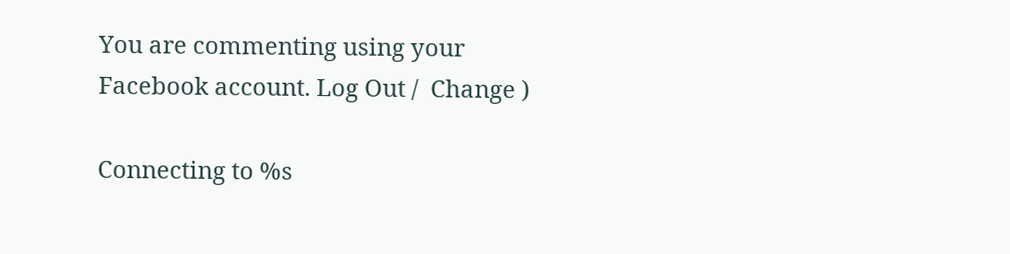You are commenting using your Facebook account. Log Out /  Change )

Connecting to %s